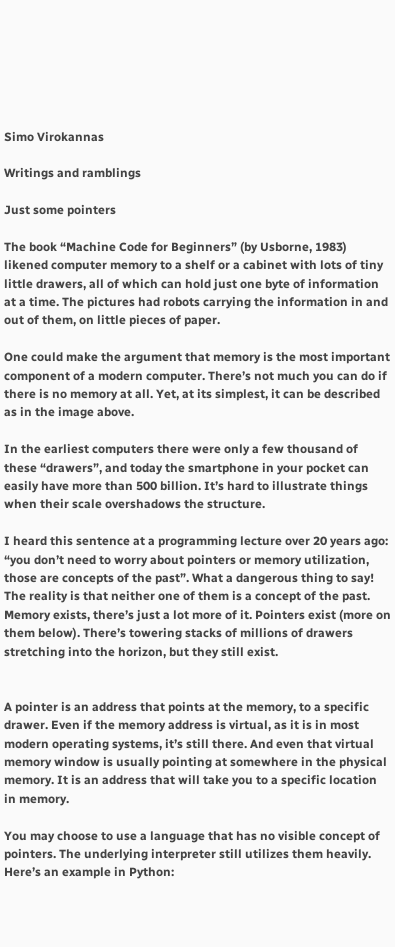Simo Virokannas

Writings and ramblings

Just some pointers

The book “Machine Code for Beginners” (by Usborne, 1983) likened computer memory to a shelf or a cabinet with lots of tiny little drawers, all of which can hold just one byte of information at a time. The pictures had robots carrying the information in and out of them, on little pieces of paper.

One could make the argument that memory is the most important component of a modern computer. There’s not much you can do if there is no memory at all. Yet, at its simplest, it can be described as in the image above.

In the earliest computers there were only a few thousand of these “drawers”, and today the smartphone in your pocket can easily have more than 500 billion. It’s hard to illustrate things when their scale overshadows the structure.

I heard this sentence at a programming lecture over 20 years ago: “you don’t need to worry about pointers or memory utilization, those are concepts of the past”. What a dangerous thing to say! The reality is that neither one of them is a concept of the past. Memory exists, there’s just a lot more of it. Pointers exist (more on them below). There’s towering stacks of millions of drawers stretching into the horizon, but they still exist.


A pointer is an address that points at the memory, to a specific drawer. Even if the memory address is virtual, as it is in most modern operating systems, it’s still there. And even that virtual memory window is usually pointing at somewhere in the physical memory. It is an address that will take you to a specific location in memory.

You may choose to use a language that has no visible concept of pointers. The underlying interpreter still utilizes them heavily. Here’s an example in Python: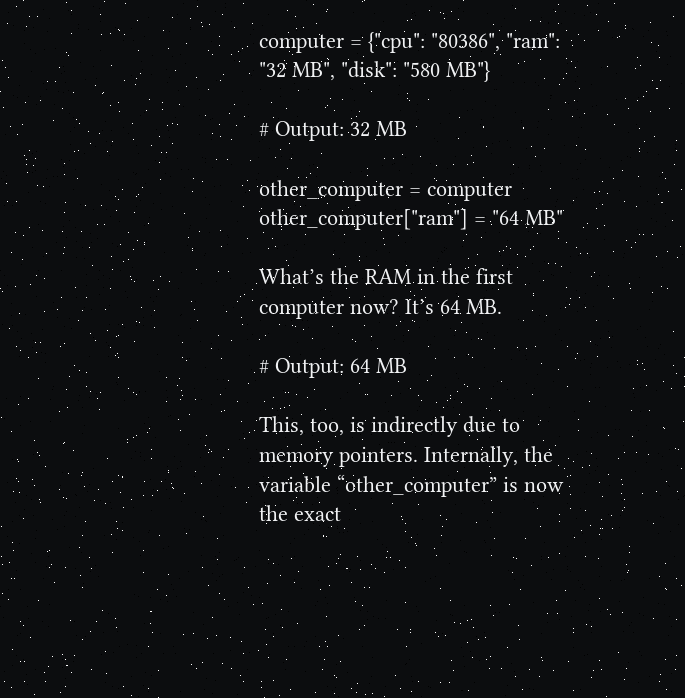computer = {"cpu": "80386", "ram": "32 MB", "disk": "580 MB"}

# Output: 32 MB

other_computer = computer
other_computer["ram"] = "64 MB"

What’s the RAM in the first computer now? It’s 64 MB.

# Output: 64 MB

This, too, is indirectly due to memory pointers. Internally, the variable “other_computer” is now the exact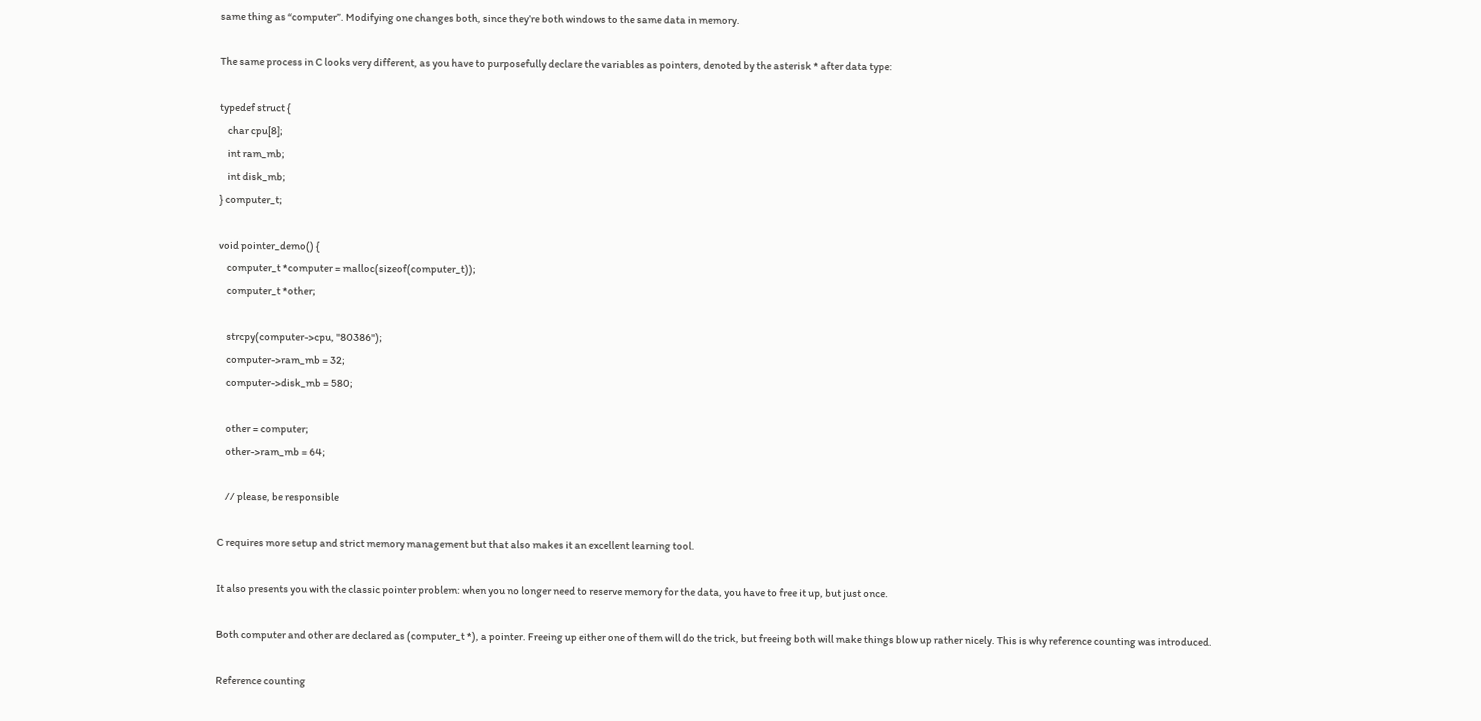same thing as “computer”. Modifying one changes both, since they’re both windows to the same data in memory.

The same process in C looks very different, as you have to purposefully declare the variables as pointers, denoted by the asterisk * after data type:

typedef struct {
    char cpu[8];
    int ram_mb;
    int disk_mb;
} computer_t;

void pointer_demo() {
    computer_t *computer = malloc(sizeof(computer_t));
    computer_t *other;

    strcpy(computer->cpu, "80386");
    computer->ram_mb = 32;
    computer->disk_mb = 580;

    other = computer;
    other->ram_mb = 64;

    // please, be responsible

C requires more setup and strict memory management but that also makes it an excellent learning tool.

It also presents you with the classic pointer problem: when you no longer need to reserve memory for the data, you have to free it up, but just once.

Both computer and other are declared as (computer_t *), a pointer. Freeing up either one of them will do the trick, but freeing both will make things blow up rather nicely. This is why reference counting was introduced.

Reference counting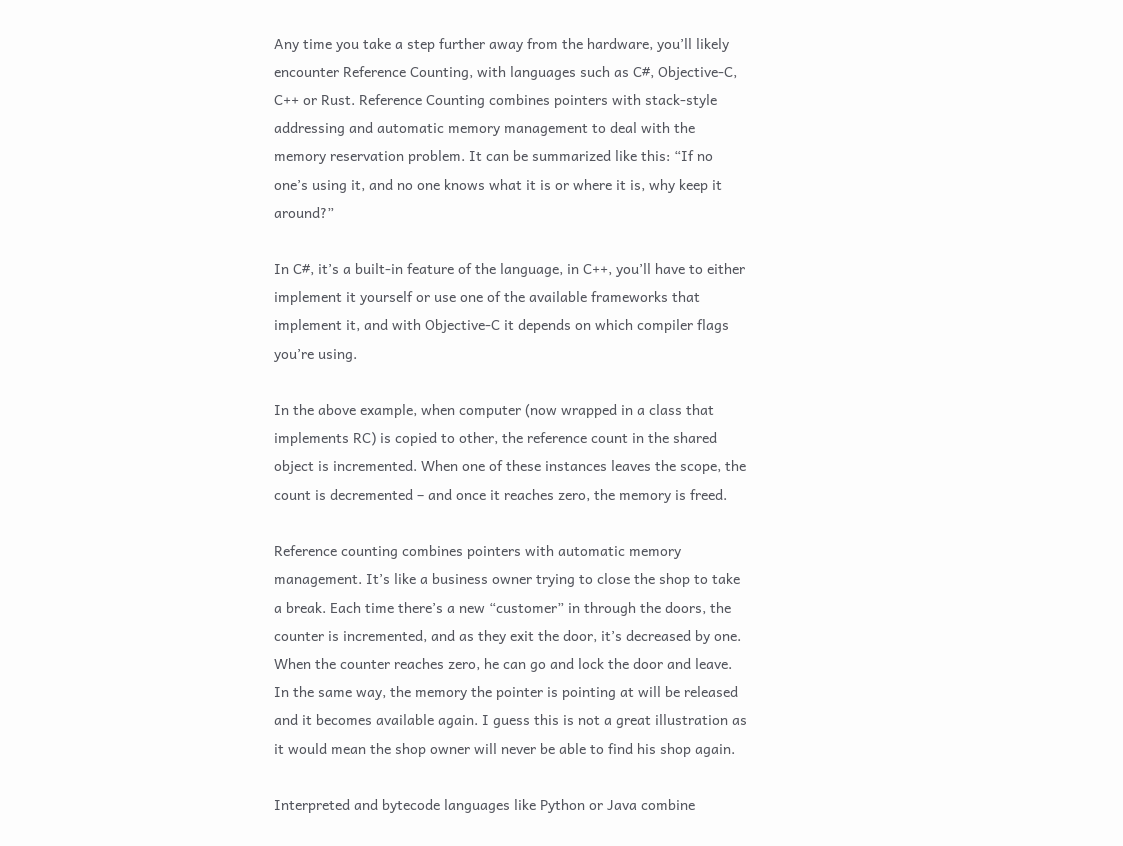Any time you take a step further away from the hardware, you’ll likely encounter Reference Counting, with languages such as C#, Objective-C, C++ or Rust. Reference Counting combines pointers with stack-style addressing and automatic memory management to deal with the memory reservation problem. It can be summarized like this: “If no one’s using it, and no one knows what it is or where it is, why keep it around?”

In C#, it’s a built-in feature of the language, in C++, you’ll have to either implement it yourself or use one of the available frameworks that implement it, and with Objective-C it depends on which compiler flags you’re using.

In the above example, when computer (now wrapped in a class that implements RC) is copied to other, the reference count in the shared object is incremented. When one of these instances leaves the scope, the count is decremented – and once it reaches zero, the memory is freed.

Reference counting combines pointers with automatic memory management. It’s like a business owner trying to close the shop to take a break. Each time there’s a new “customer” in through the doors, the counter is incremented, and as they exit the door, it’s decreased by one. When the counter reaches zero, he can go and lock the door and leave. In the same way, the memory the pointer is pointing at will be released and it becomes available again. I guess this is not a great illustration as it would mean the shop owner will never be able to find his shop again.

Interpreted and bytecode languages like Python or Java combine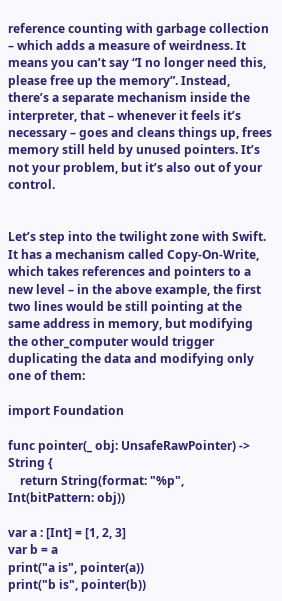reference counting with garbage collection – which adds a measure of weirdness. It means you can’t say “I no longer need this, please free up the memory”. Instead, there’s a separate mechanism inside the interpreter, that – whenever it feels it’s necessary – goes and cleans things up, frees memory still held by unused pointers. It’s not your problem, but it’s also out of your control.


Let’s step into the twilight zone with Swift. It has a mechanism called Copy-On-Write, which takes references and pointers to a new level – in the above example, the first two lines would be still pointing at the same address in memory, but modifying the other_computer would trigger duplicating the data and modifying only one of them:

import Foundation

func pointer(_ obj: UnsafeRawPointer) -> String {
    return String(format: "%p", Int(bitPattern: obj))

var a : [Int] = [1, 2, 3]
var b = a
print("a is", pointer(a))
print("b is", pointer(b))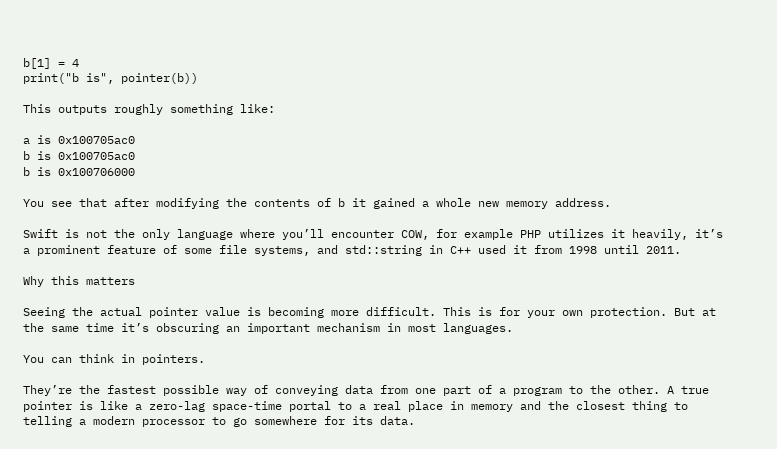b[1] = 4
print("b is", pointer(b))

This outputs roughly something like:

a is 0x100705ac0
b is 0x100705ac0
b is 0x100706000

You see that after modifying the contents of b it gained a whole new memory address.

Swift is not the only language where you’ll encounter COW, for example PHP utilizes it heavily, it’s a prominent feature of some file systems, and std::string in C++ used it from 1998 until 2011.

Why this matters

Seeing the actual pointer value is becoming more difficult. This is for your own protection. But at the same time it’s obscuring an important mechanism in most languages.

You can think in pointers.

They’re the fastest possible way of conveying data from one part of a program to the other. A true pointer is like a zero-lag space-time portal to a real place in memory and the closest thing to telling a modern processor to go somewhere for its data.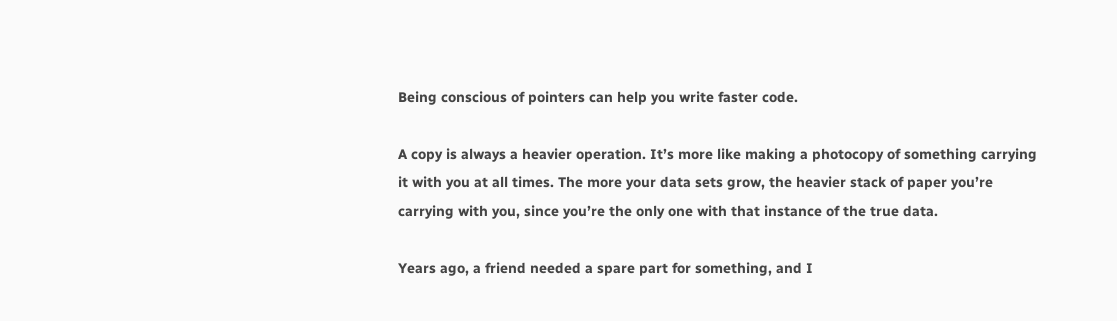Being conscious of pointers can help you write faster code.

A copy is always a heavier operation. It’s more like making a photocopy of something carrying it with you at all times. The more your data sets grow, the heavier stack of paper you’re carrying with you, since you’re the only one with that instance of the true data.

Years ago, a friend needed a spare part for something, and I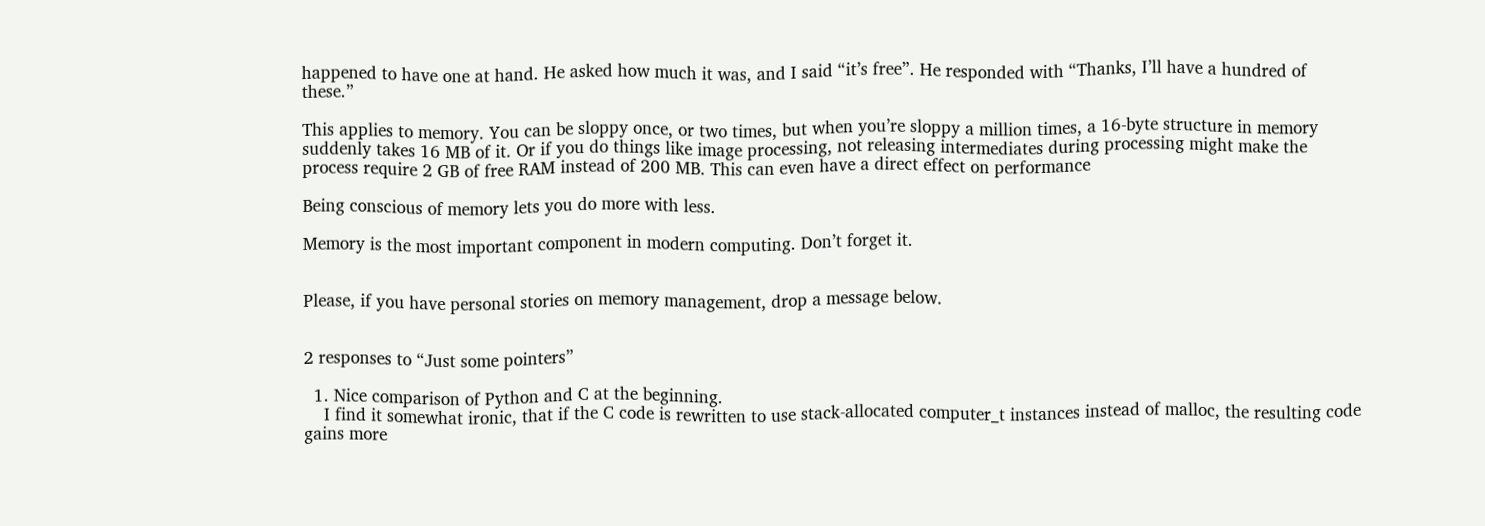happened to have one at hand. He asked how much it was, and I said “it’s free”. He responded with “Thanks, I’ll have a hundred of these.”

This applies to memory. You can be sloppy once, or two times, but when you’re sloppy a million times, a 16-byte structure in memory suddenly takes 16 MB of it. Or if you do things like image processing, not releasing intermediates during processing might make the process require 2 GB of free RAM instead of 200 MB. This can even have a direct effect on performance

Being conscious of memory lets you do more with less.

Memory is the most important component in modern computing. Don’t forget it.


Please, if you have personal stories on memory management, drop a message below.


2 responses to “Just some pointers”

  1. Nice comparison of Python and C at the beginning.
    I find it somewhat ironic, that if the C code is rewritten to use stack-allocated computer_t instances instead of malloc, the resulting code gains more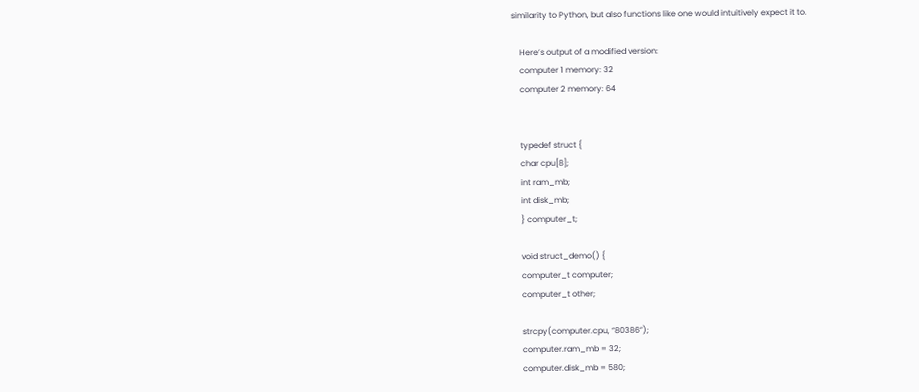similarity to Python, but also functions like one would intuitively expect it to.

    Here’s output of a modified version:
    computer 1 memory: 32
    computer 2 memory: 64


    typedef struct {
    char cpu[8];
    int ram_mb;
    int disk_mb;
    } computer_t;

    void struct_demo() {
    computer_t computer;
    computer_t other;

    strcpy(computer.cpu, “80386”);
    computer.ram_mb = 32;
    computer.disk_mb = 580;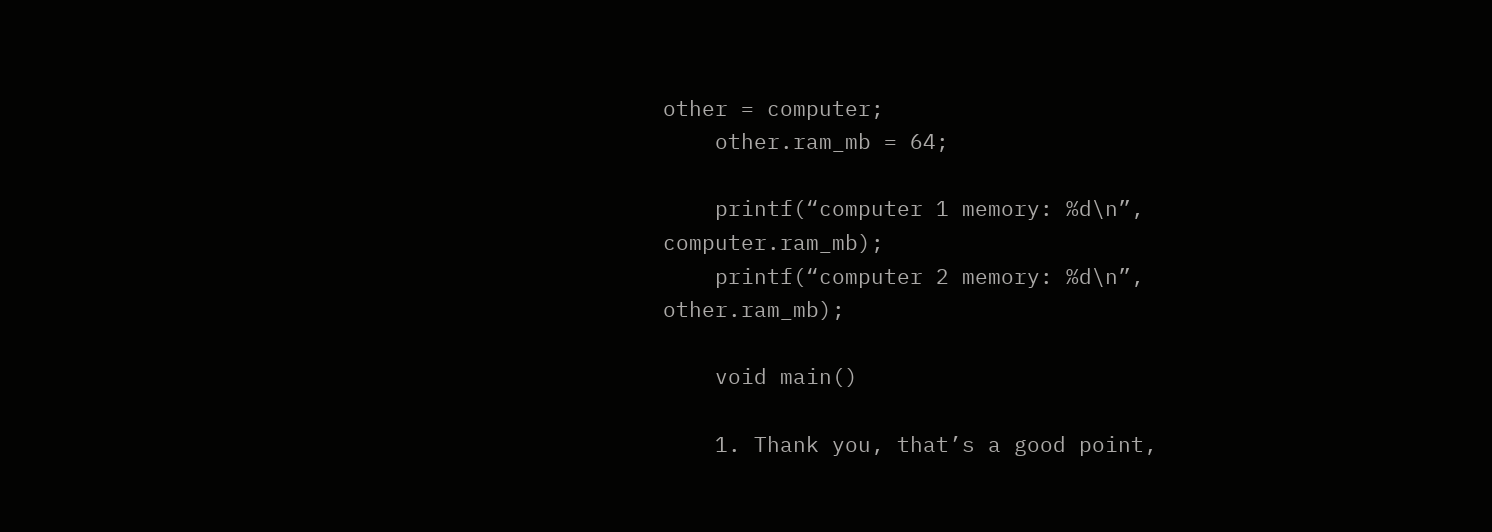other = computer;
    other.ram_mb = 64;

    printf(“computer 1 memory: %d\n”, computer.ram_mb);
    printf(“computer 2 memory: %d\n”, other.ram_mb);

    void main()

    1. Thank you, that’s a good point,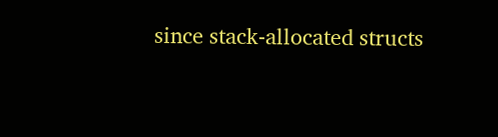since stack-allocated structs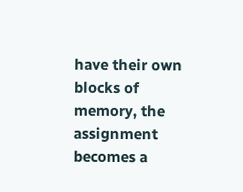have their own blocks of memory, the assignment becomes a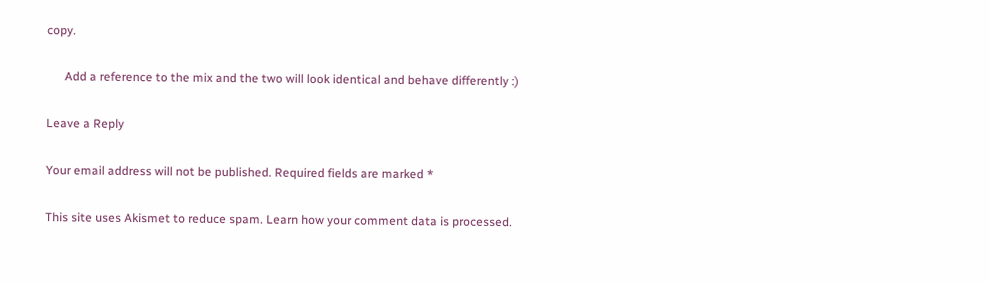copy.

      Add a reference to the mix and the two will look identical and behave differently :)

Leave a Reply

Your email address will not be published. Required fields are marked *

This site uses Akismet to reduce spam. Learn how your comment data is processed.